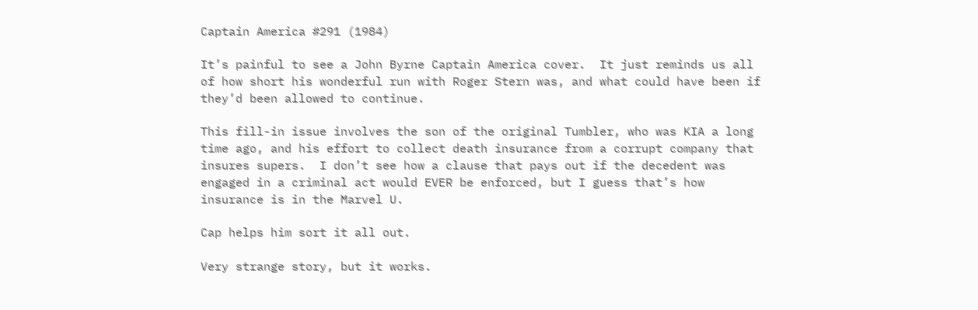Captain America #291 (1984)

It’s painful to see a John Byrne Captain America cover.  It just reminds us all of how short his wonderful run with Roger Stern was, and what could have been if they’d been allowed to continue.

This fill-in issue involves the son of the original Tumbler, who was KIA a long time ago, and his effort to collect death insurance from a corrupt company that insures supers.  I don’t see how a clause that pays out if the decedent was engaged in a criminal act would EVER be enforced, but I guess that’s how insurance is in the Marvel U.

Cap helps him sort it all out.

Very strange story, but it works.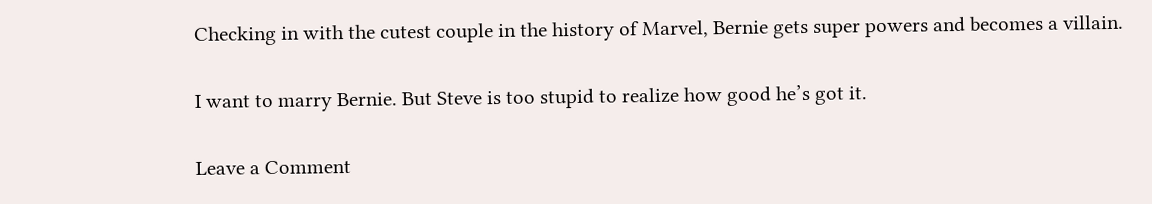Checking in with the cutest couple in the history of Marvel, Bernie gets super powers and becomes a villain.

I want to marry Bernie. But Steve is too stupid to realize how good he’s got it.

Leave a Comment